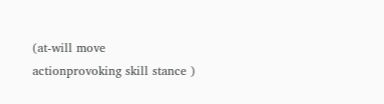(at-will move actionprovoking skill stance )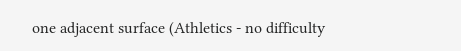one adjacent surface (Athletics - no difficulty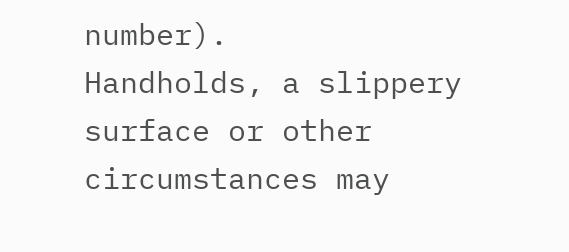number).
Handholds, a slippery surface or other circumstances may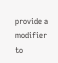provide a modifier to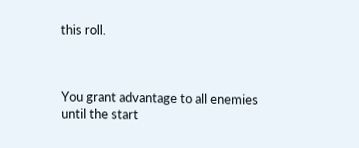this roll.



You grant advantage to all enemies until the start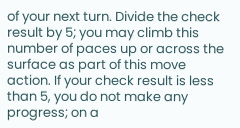of your next turn. Divide the check result by 5; you may climb this number of paces up or across the surface as part of this move action. If your check result is less than 5, you do not make any progress; on a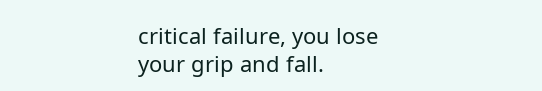critical failure, you lose your grip and fall.